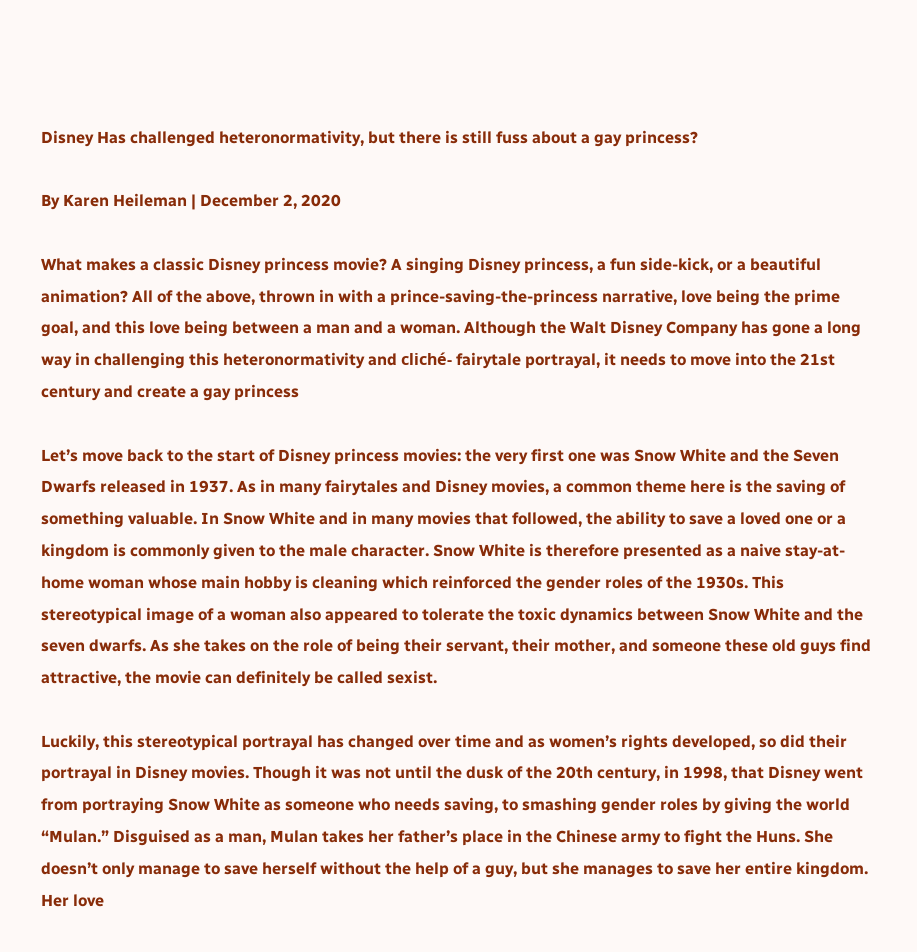Disney Has challenged heteronormativity, but there is still fuss about a gay princess?

By Karen Heileman | December 2, 2020

What makes a classic Disney princess movie? A singing Disney princess, a fun side-kick, or a beautiful animation? All of the above, thrown in with a prince-saving-the-princess narrative, love being the prime goal, and this love being between a man and a woman. Although the Walt Disney Company has gone a long way in challenging this heteronormativity and cliché- fairytale portrayal, it needs to move into the 21st century and create a gay princess

Let’s move back to the start of Disney princess movies: the very first one was Snow White and the Seven Dwarfs released in 1937. As in many fairytales and Disney movies, a common theme here is the saving of something valuable. In Snow White and in many movies that followed, the ability to save a loved one or a kingdom is commonly given to the male character. Snow White is therefore presented as a naive stay-at-home woman whose main hobby is cleaning which reinforced the gender roles of the 1930s. This stereotypical image of a woman also appeared to tolerate the toxic dynamics between Snow White and the seven dwarfs. As she takes on the role of being their servant, their mother, and someone these old guys find attractive, the movie can definitely be called sexist.

Luckily, this stereotypical portrayal has changed over time and as women’s rights developed, so did their portrayal in Disney movies. Though it was not until the dusk of the 20th century, in 1998, that Disney went from portraying Snow White as someone who needs saving, to smashing gender roles by giving the world “Mulan.” Disguised as a man, Mulan takes her father’s place in the Chinese army to fight the Huns. She doesn’t only manage to save herself without the help of a guy, but she manages to save her entire kingdom. Her love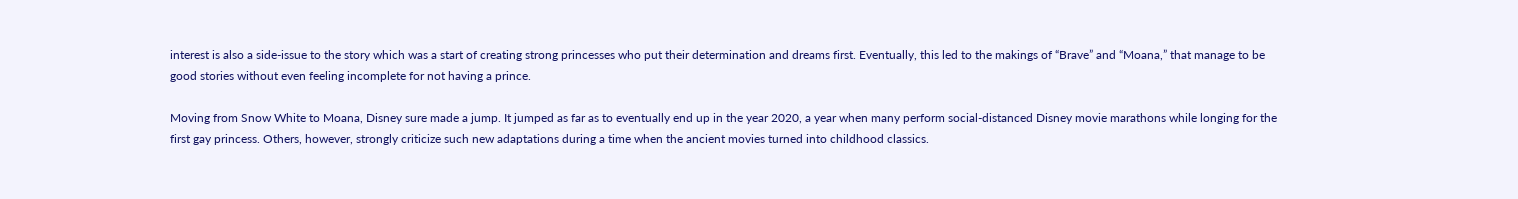interest is also a side-issue to the story which was a start of creating strong princesses who put their determination and dreams first. Eventually, this led to the makings of “Brave” and “Moana,” that manage to be good stories without even feeling incomplete for not having a prince.

Moving from Snow White to Moana, Disney sure made a jump. It jumped as far as to eventually end up in the year 2020, a year when many perform social-distanced Disney movie marathons while longing for the first gay princess. Others, however, strongly criticize such new adaptations during a time when the ancient movies turned into childhood classics.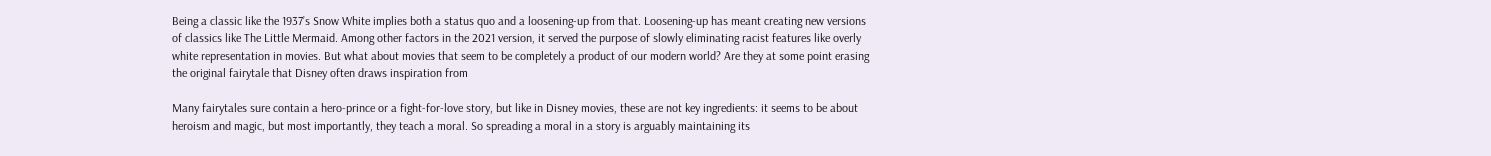Being a classic like the 1937’s Snow White implies both a status quo and a loosening-up from that. Loosening-up has meant creating new versions of classics like The Little Mermaid. Among other factors in the 2021 version, it served the purpose of slowly eliminating racist features like overly white representation in movies. But what about movies that seem to be completely a product of our modern world? Are they at some point erasing the original fairytale that Disney often draws inspiration from

Many fairytales sure contain a hero-prince or a fight-for-love story, but like in Disney movies, these are not key ingredients: it seems to be about heroism and magic, but most importantly, they teach a moral. So spreading a moral in a story is arguably maintaining its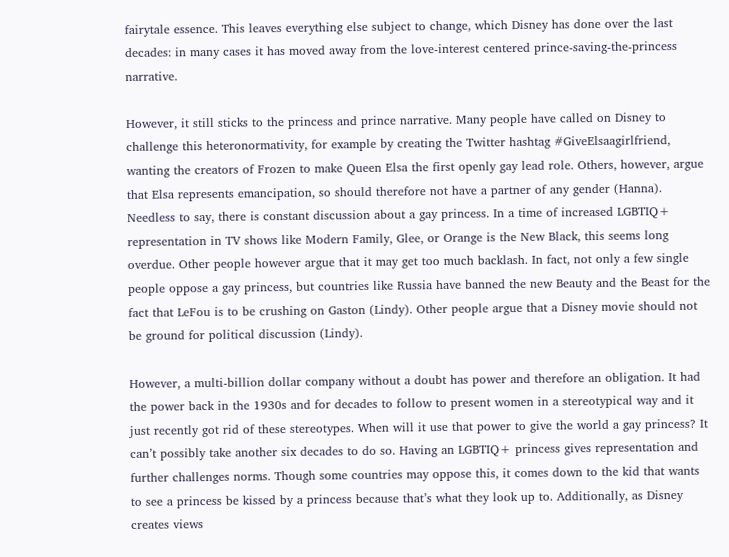fairytale essence. This leaves everything else subject to change, which Disney has done over the last decades: in many cases it has moved away from the love-interest centered prince-saving-the-princess narrative.

However, it still sticks to the princess and prince narrative. Many people have called on Disney to challenge this heteronormativity, for example by creating the Twitter hashtag #GiveElsaagirlfriend, wanting the creators of Frozen to make Queen Elsa the first openly gay lead role. Others, however, argue that Elsa represents emancipation, so should therefore not have a partner of any gender (Hanna). Needless to say, there is constant discussion about a gay princess. In a time of increased LGBTIQ+ representation in TV shows like Modern Family, Glee, or Orange is the New Black, this seems long overdue. Other people however argue that it may get too much backlash. In fact, not only a few single people oppose a gay princess, but countries like Russia have banned the new Beauty and the Beast for the fact that LeFou is to be crushing on Gaston (Lindy). Other people argue that a Disney movie should not be ground for political discussion (Lindy).

However, a multi-billion dollar company without a doubt has power and therefore an obligation. It had the power back in the 1930s and for decades to follow to present women in a stereotypical way and it just recently got rid of these stereotypes. When will it use that power to give the world a gay princess? It can’t possibly take another six decades to do so. Having an LGBTIQ+ princess gives representation and further challenges norms. Though some countries may oppose this, it comes down to the kid that wants to see a princess be kissed by a princess because that’s what they look up to. Additionally, as Disney creates views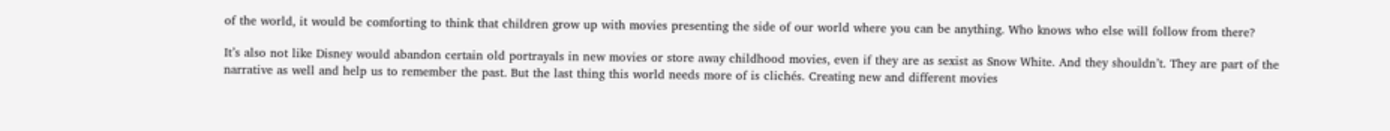of the world, it would be comforting to think that children grow up with movies presenting the side of our world where you can be anything. Who knows who else will follow from there?

It’s also not like Disney would abandon certain old portrayals in new movies or store away childhood movies, even if they are as sexist as Snow White. And they shouldn’t. They are part of the narrative as well and help us to remember the past. But the last thing this world needs more of is clichés. Creating new and different movies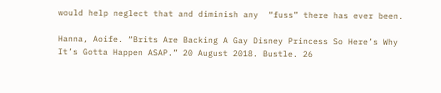would help neglect that and diminish any  “fuss” there has ever been.

Hanna, Aoife. “Brits Are Backing A Gay Disney Princess So Here’s Why It’s Gotta Happen ASAP.” 20 August 2018. Bustle. 26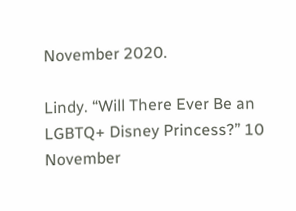November 2020.

Lindy. “Will There Ever Be an LGBTQ+ Disney Princess?” 10 November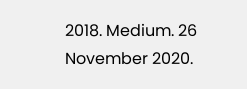2018. Medium. 26 November 2020.